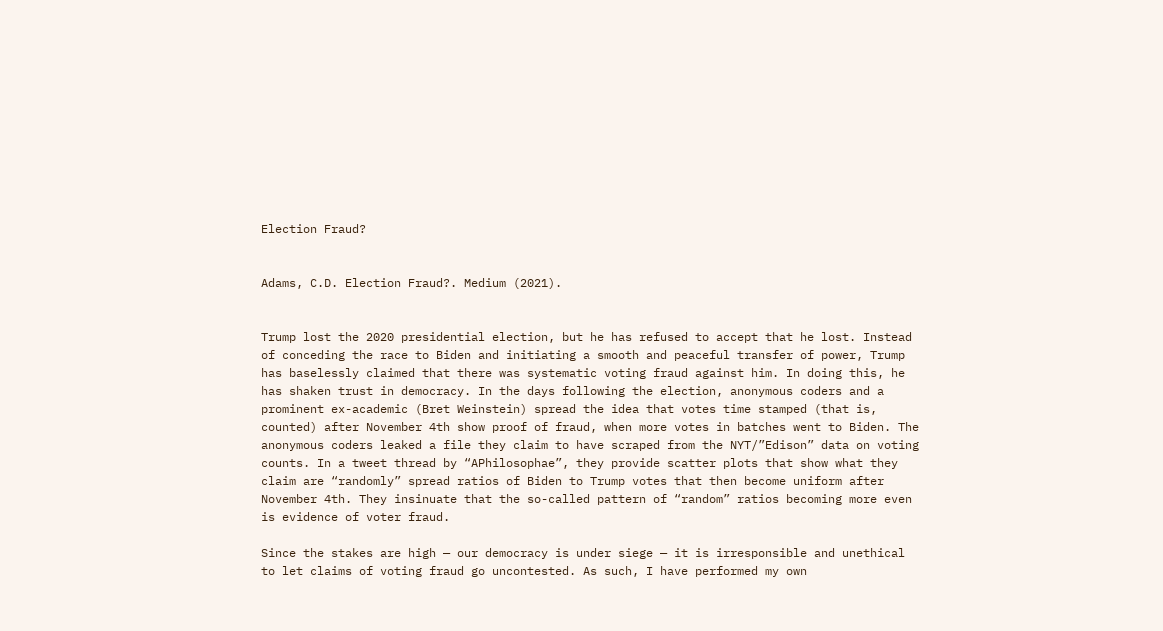Election Fraud?


Adams, C.D. Election Fraud?. Medium (2021).


Trump lost the 2020 presidential election, but he has refused to accept that he lost. Instead of conceding the race to Biden and initiating a smooth and peaceful transfer of power, Trump has baselessly claimed that there was systematic voting fraud against him. In doing this, he has shaken trust in democracy. In the days following the election, anonymous coders and a prominent ex-academic (Bret Weinstein) spread the idea that votes time stamped (that is, counted) after November 4th show proof of fraud, when more votes in batches went to Biden. The anonymous coders leaked a file they claim to have scraped from the NYT/”Edison” data on voting counts. In a tweet thread by “APhilosophae”, they provide scatter plots that show what they claim are “randomly” spread ratios of Biden to Trump votes that then become uniform after November 4th. They insinuate that the so-called pattern of “random” ratios becoming more even is evidence of voter fraud.

Since the stakes are high — our democracy is under siege — it is irresponsible and unethical to let claims of voting fraud go uncontested. As such, I have performed my own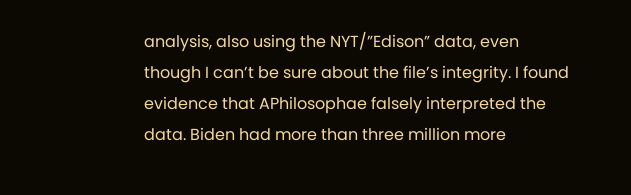analysis, also using the NYT/”Edison” data, even though I can’t be sure about the file’s integrity. I found evidence that APhilosophae falsely interpreted the data. Biden had more than three million more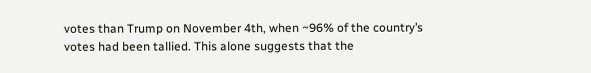votes than Trump on November 4th, when ~96% of the country’s votes had been tallied. This alone suggests that the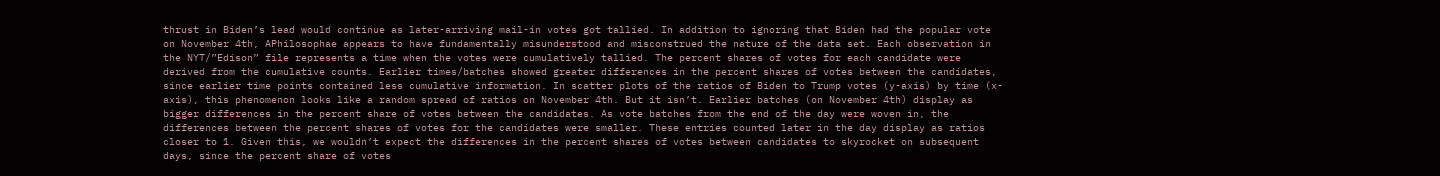thrust in Biden’s lead would continue as later-arriving mail-in votes got tallied. In addition to ignoring that Biden had the popular vote on November 4th, APhilosophae appears to have fundamentally misunderstood and misconstrued the nature of the data set. Each observation in the NYT/”Edison” file represents a time when the votes were cumulatively tallied. The percent shares of votes for each candidate were derived from the cumulative counts. Earlier times/batches showed greater differences in the percent shares of votes between the candidates, since earlier time points contained less cumulative information. In scatter plots of the ratios of Biden to Trump votes (y-axis) by time (x-axis), this phenomenon looks like a random spread of ratios on November 4th. But it isn’t. Earlier batches (on November 4th) display as bigger differences in the percent share of votes between the candidates. As vote batches from the end of the day were woven in, the differences between the percent shares of votes for the candidates were smaller. These entries counted later in the day display as ratios closer to 1. Given this, we wouldn’t expect the differences in the percent shares of votes between candidates to skyrocket on subsequent days, since the percent share of votes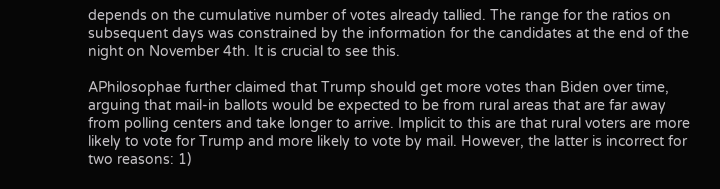depends on the cumulative number of votes already tallied. The range for the ratios on subsequent days was constrained by the information for the candidates at the end of the night on November 4th. It is crucial to see this.

APhilosophae further claimed that Trump should get more votes than Biden over time, arguing that mail-in ballots would be expected to be from rural areas that are far away from polling centers and take longer to arrive. Implicit to this are that rural voters are more likely to vote for Trump and more likely to vote by mail. However, the latter is incorrect for two reasons: 1)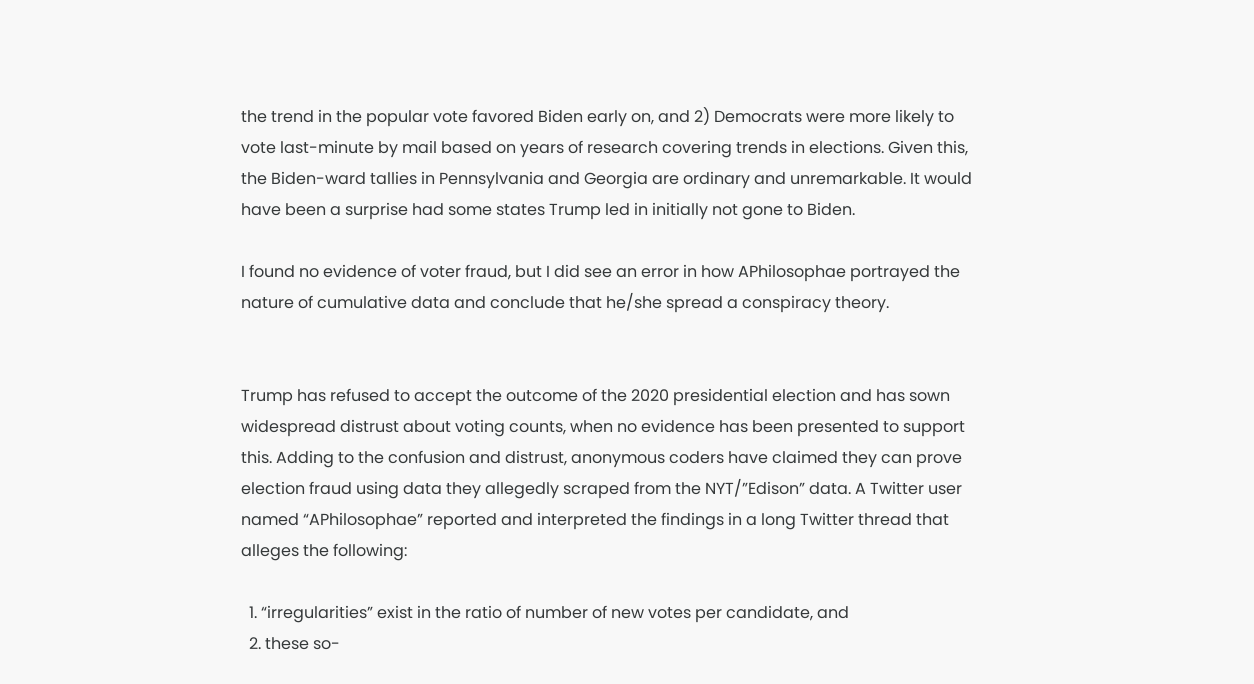the trend in the popular vote favored Biden early on, and 2) Democrats were more likely to vote last-minute by mail based on years of research covering trends in elections. Given this, the Biden-ward tallies in Pennsylvania and Georgia are ordinary and unremarkable. It would have been a surprise had some states Trump led in initially not gone to Biden.

I found no evidence of voter fraud, but I did see an error in how APhilosophae portrayed the nature of cumulative data and conclude that he/she spread a conspiracy theory.


Trump has refused to accept the outcome of the 2020 presidential election and has sown widespread distrust about voting counts, when no evidence has been presented to support this. Adding to the confusion and distrust, anonymous coders have claimed they can prove election fraud using data they allegedly scraped from the NYT/”Edison” data. A Twitter user named “APhilosophae” reported and interpreted the findings in a long Twitter thread that alleges the following:

  1. “irregularities” exist in the ratio of number of new votes per candidate, and
  2. these so-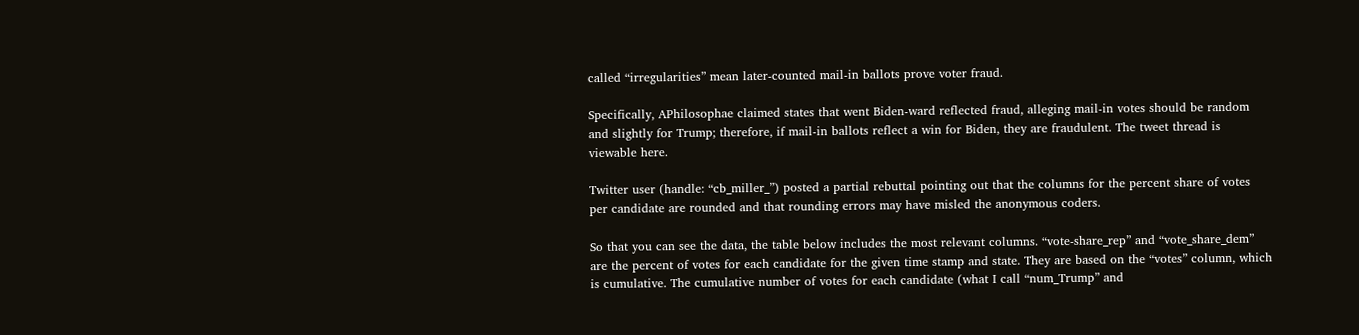called “irregularities” mean later-counted mail-in ballots prove voter fraud.

Specifically, APhilosophae claimed states that went Biden-ward reflected fraud, alleging mail-in votes should be random and slightly for Trump; therefore, if mail-in ballots reflect a win for Biden, they are fraudulent. The tweet thread is viewable here.

Twitter user (handle: “cb_miller_”) posted a partial rebuttal pointing out that the columns for the percent share of votes per candidate are rounded and that rounding errors may have misled the anonymous coders.

So that you can see the data, the table below includes the most relevant columns. “vote-share_rep” and “vote_share_dem” are the percent of votes for each candidate for the given time stamp and state. They are based on the “votes” column, which is cumulative. The cumulative number of votes for each candidate (what I call “num_Trump” and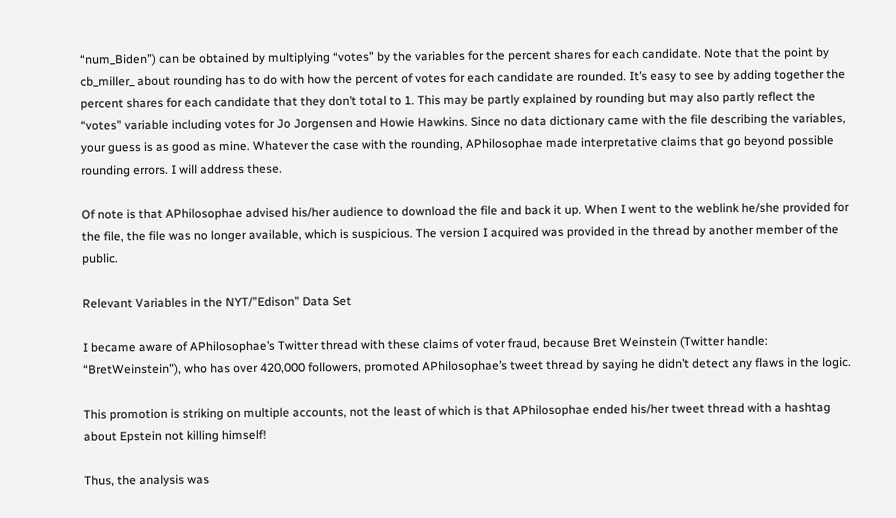“num_Biden”) can be obtained by multiplying “votes” by the variables for the percent shares for each candidate. Note that the point by cb_miller_ about rounding has to do with how the percent of votes for each candidate are rounded. It’s easy to see by adding together the percent shares for each candidate that they don’t total to 1. This may be partly explained by rounding but may also partly reflect the “votes” variable including votes for Jo Jorgensen and Howie Hawkins. Since no data dictionary came with the file describing the variables, your guess is as good as mine. Whatever the case with the rounding, APhilosophae made interpretative claims that go beyond possible rounding errors. I will address these.

Of note is that APhilosophae advised his/her audience to download the file and back it up. When I went to the weblink he/she provided for the file, the file was no longer available, which is suspicious. The version I acquired was provided in the thread by another member of the public.

Relevant Variables in the NYT/”Edison” Data Set

I became aware of APhilosophae’s Twitter thread with these claims of voter fraud, because Bret Weinstein (Twitter handle: “BretWeinstein”), who has over 420,000 followers, promoted APhilosophae’s tweet thread by saying he didn’t detect any flaws in the logic.

This promotion is striking on multiple accounts, not the least of which is that APhilosophae ended his/her tweet thread with a hashtag about Epstein not killing himself!

Thus, the analysis was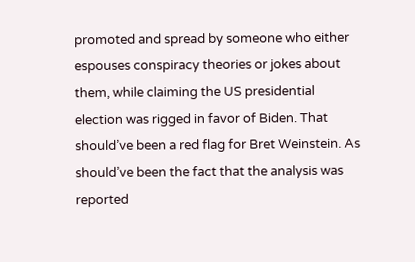promoted and spread by someone who either espouses conspiracy theories or jokes about them, while claiming the US presidential election was rigged in favor of Biden. That should’ve been a red flag for Bret Weinstein. As should’ve been the fact that the analysis was reported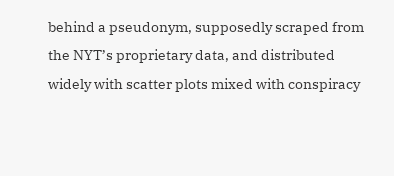behind a pseudonym, supposedly scraped from the NYT’s proprietary data, and distributed widely with scatter plots mixed with conspiracy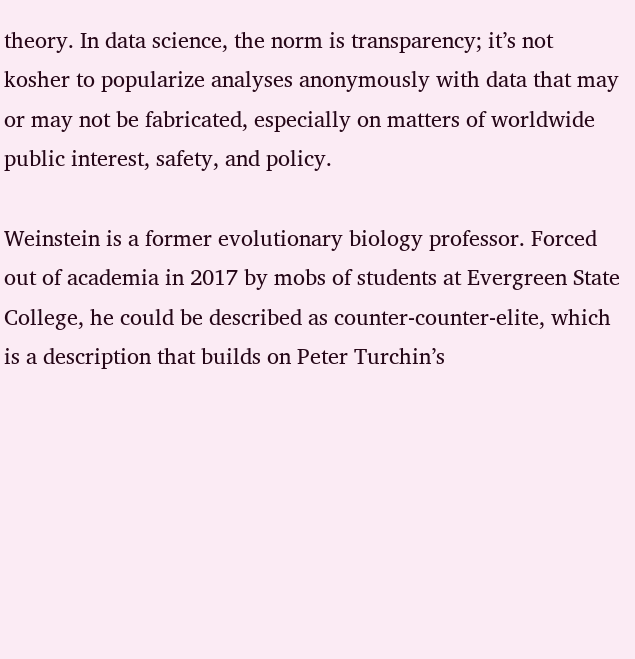theory. In data science, the norm is transparency; it’s not kosher to popularize analyses anonymously with data that may or may not be fabricated, especially on matters of worldwide public interest, safety, and policy.

Weinstein is a former evolutionary biology professor. Forced out of academia in 2017 by mobs of students at Evergreen State College, he could be described as counter-counter-elite, which is a description that builds on Peter Turchin’s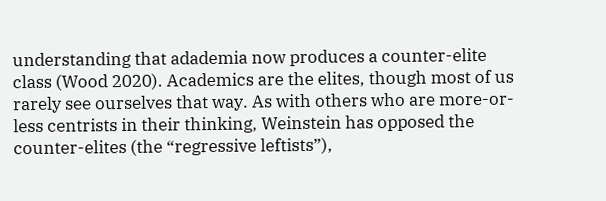understanding that adademia now produces a counter-elite class (Wood 2020). Academics are the elites, though most of us rarely see ourselves that way. As with others who are more-or-less centrists in their thinking, Weinstein has opposed the counter-elites (the “regressive leftists”),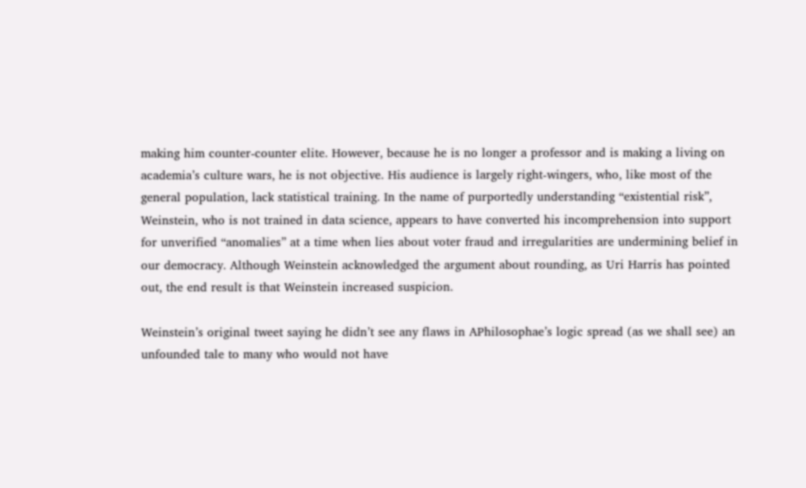making him counter-counter elite. However, because he is no longer a professor and is making a living on academia’s culture wars, he is not objective. His audience is largely right-wingers, who, like most of the general population, lack statistical training. In the name of purportedly understanding “existential risk”, Weinstein, who is not trained in data science, appears to have converted his incomprehension into support for unverified “anomalies” at a time when lies about voter fraud and irregularities are undermining belief in our democracy. Although Weinstein acknowledged the argument about rounding, as Uri Harris has pointed out, the end result is that Weinstein increased suspicion.

Weinstein’s original tweet saying he didn’t see any flaws in APhilosophae’s logic spread (as we shall see) an unfounded tale to many who would not have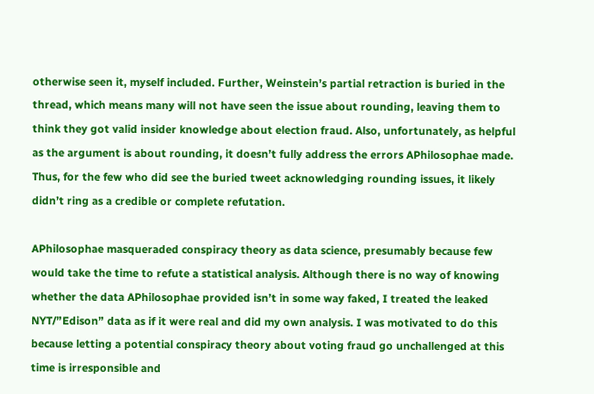otherwise seen it, myself included. Further, Weinstein’s partial retraction is buried in the thread, which means many will not have seen the issue about rounding, leaving them to think they got valid insider knowledge about election fraud. Also, unfortunately, as helpful as the argument is about rounding, it doesn’t fully address the errors APhilosophae made. Thus, for the few who did see the buried tweet acknowledging rounding issues, it likely didn’t ring as a credible or complete refutation.

APhilosophae masqueraded conspiracy theory as data science, presumably because few would take the time to refute a statistical analysis. Although there is no way of knowing whether the data APhilosophae provided isn’t in some way faked, I treated the leaked NYT/”Edison” data as if it were real and did my own analysis. I was motivated to do this because letting a potential conspiracy theory about voting fraud go unchallenged at this time is irresponsible and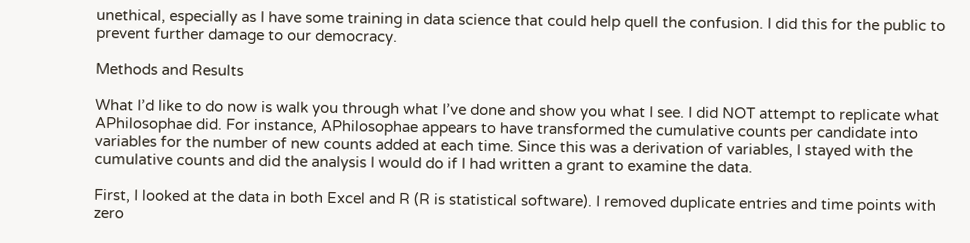unethical, especially as I have some training in data science that could help quell the confusion. I did this for the public to prevent further damage to our democracy.

Methods and Results

What I’d like to do now is walk you through what I’ve done and show you what I see. I did NOT attempt to replicate what APhilosophae did. For instance, APhilosophae appears to have transformed the cumulative counts per candidate into variables for the number of new counts added at each time. Since this was a derivation of variables, I stayed with the cumulative counts and did the analysis I would do if I had written a grant to examine the data.

First, I looked at the data in both Excel and R (R is statistical software). I removed duplicate entries and time points with zero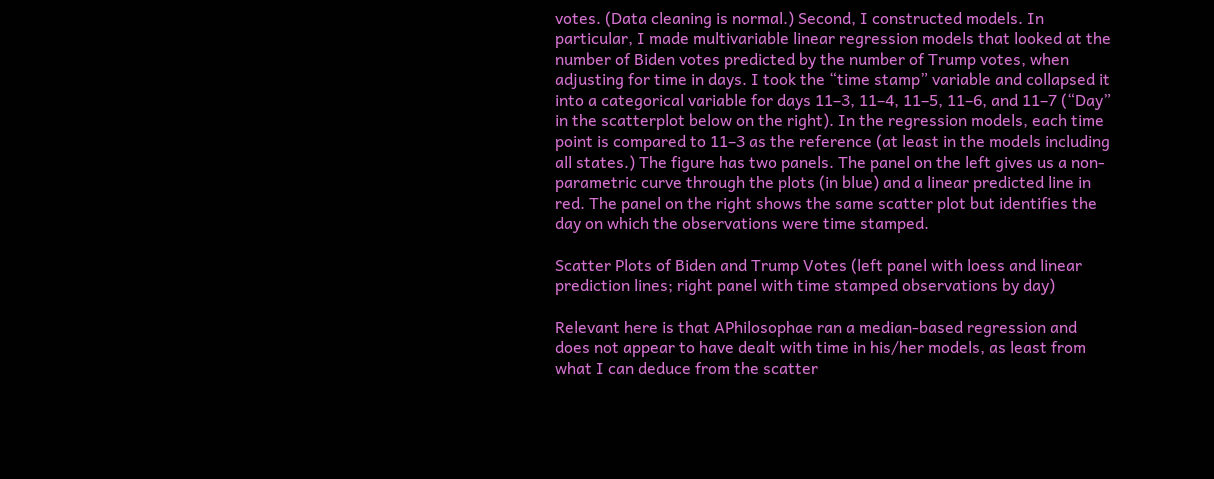votes. (Data cleaning is normal.) Second, I constructed models. In particular, I made multivariable linear regression models that looked at the number of Biden votes predicted by the number of Trump votes, when adjusting for time in days. I took the “time stamp” variable and collapsed it into a categorical variable for days 11–3, 11–4, 11–5, 11–6, and 11–7 (“Day” in the scatterplot below on the right). In the regression models, each time point is compared to 11–3 as the reference (at least in the models including all states.) The figure has two panels. The panel on the left gives us a non-parametric curve through the plots (in blue) and a linear predicted line in red. The panel on the right shows the same scatter plot but identifies the day on which the observations were time stamped.

Scatter Plots of Biden and Trump Votes (left panel with loess and linear prediction lines; right panel with time stamped observations by day)

Relevant here is that APhilosophae ran a median-based regression and does not appear to have dealt with time in his/her models, as least from what I can deduce from the scatter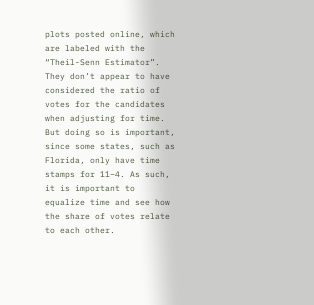plots posted online, which are labeled with the “Theil-Senn Estimator”. They don’t appear to have considered the ratio of votes for the candidates when adjusting for time. But doing so is important, since some states, such as Florida, only have time stamps for 11–4. As such, it is important to equalize time and see how the share of votes relate to each other.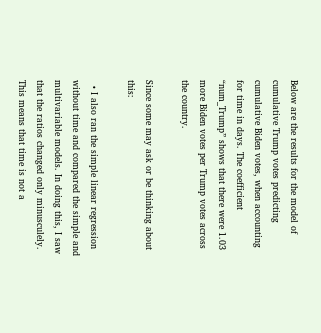Below are the results for the model of cumulative Trump votes predicting cumulative Biden votes, when accounting for time in days. The coefficient “num_Trump” shows that there were 1.03 more Biden votes per Trump votes across the country.

Since some may ask or be thinking about this:

  • I also ran the simple linear regression without time and compared the simple and multivariable models. In doing this, I saw that the ratios changed only minusculely. This means that time is not a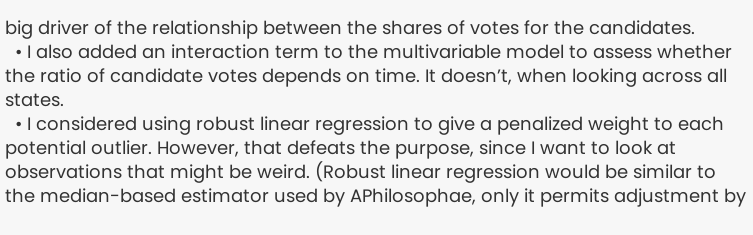big driver of the relationship between the shares of votes for the candidates.
  • I also added an interaction term to the multivariable model to assess whether the ratio of candidate votes depends on time. It doesn’t, when looking across all states.
  • I considered using robust linear regression to give a penalized weight to each potential outlier. However, that defeats the purpose, since I want to look at observations that might be weird. (Robust linear regression would be similar to the median-based estimator used by APhilosophae, only it permits adjustment by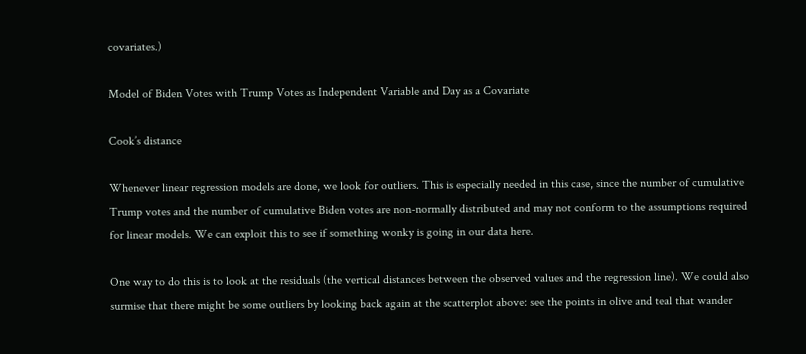covariates.)

Model of Biden Votes with Trump Votes as Independent Variable and Day as a Covariate

Cook’s distance

Whenever linear regression models are done, we look for outliers. This is especially needed in this case, since the number of cumulative Trump votes and the number of cumulative Biden votes are non-normally distributed and may not conform to the assumptions required for linear models. We can exploit this to see if something wonky is going in our data here.

One way to do this is to look at the residuals (the vertical distances between the observed values and the regression line). We could also surmise that there might be some outliers by looking back again at the scatterplot above: see the points in olive and teal that wander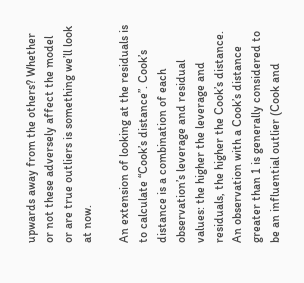upwards away from the others? Whether or not these adversely affect the model or are true outliers is something we’ll look at now.

An extension of looking at the residuals is to calculate “Cook’s distance”. Cook’s distance is a combination of each observation’s leverage and residual values: the higher the leverage and residuals, the higher the Cook’s distance. An observation with a Cook’s distance greater than 1 is generally considered to be an influential outlier (Cook and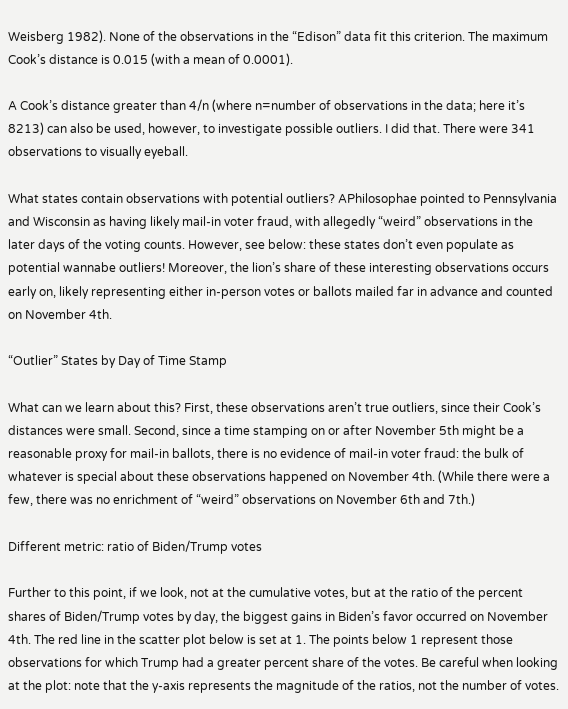Weisberg 1982). None of the observations in the “Edison” data fit this criterion. The maximum Cook’s distance is 0.015 (with a mean of 0.0001).

A Cook’s distance greater than 4/n (where n=number of observations in the data; here it’s 8213) can also be used, however, to investigate possible outliers. I did that. There were 341 observations to visually eyeball.

What states contain observations with potential outliers? APhilosophae pointed to Pennsylvania and Wisconsin as having likely mail-in voter fraud, with allegedly “weird” observations in the later days of the voting counts. However, see below: these states don’t even populate as potential wannabe outliers! Moreover, the lion’s share of these interesting observations occurs early on, likely representing either in-person votes or ballots mailed far in advance and counted on November 4th.

“Outlier” States by Day of Time Stamp

What can we learn about this? First, these observations aren’t true outliers, since their Cook’s distances were small. Second, since a time stamping on or after November 5th might be a reasonable proxy for mail-in ballots, there is no evidence of mail-in voter fraud: the bulk of whatever is special about these observations happened on November 4th. (While there were a few, there was no enrichment of “weird” observations on November 6th and 7th.)

Different metric: ratio of Biden/Trump votes

Further to this point, if we look, not at the cumulative votes, but at the ratio of the percent shares of Biden/Trump votes by day, the biggest gains in Biden’s favor occurred on November 4th. The red line in the scatter plot below is set at 1. The points below 1 represent those observations for which Trump had a greater percent share of the votes. Be careful when looking at the plot: note that the y-axis represents the magnitude of the ratios, not the number of votes.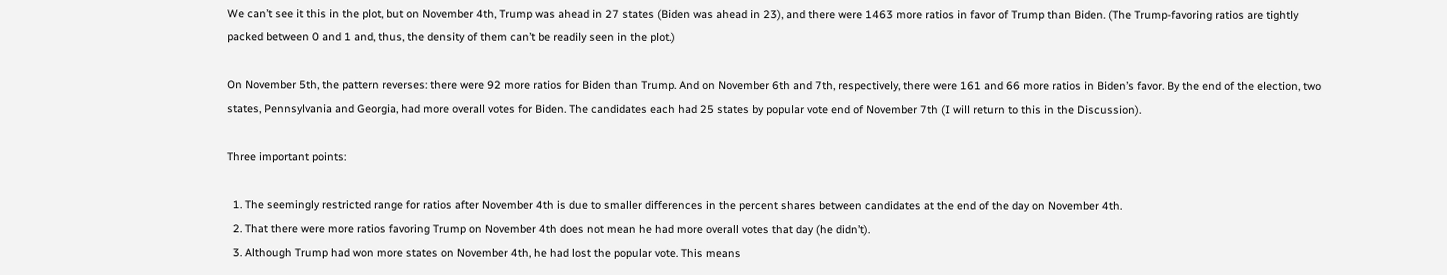We can’t see it this in the plot, but on November 4th, Trump was ahead in 27 states (Biden was ahead in 23), and there were 1463 more ratios in favor of Trump than Biden. (The Trump-favoring ratios are tightly packed between 0 and 1 and, thus, the density of them can’t be readily seen in the plot.)

On November 5th, the pattern reverses: there were 92 more ratios for Biden than Trump. And on November 6th and 7th, respectively, there were 161 and 66 more ratios in Biden’s favor. By the end of the election, two states, Pennsylvania and Georgia, had more overall votes for Biden. The candidates each had 25 states by popular vote end of November 7th (I will return to this in the Discussion).

Three important points:

  1. The seemingly restricted range for ratios after November 4th is due to smaller differences in the percent shares between candidates at the end of the day on November 4th.
  2. That there were more ratios favoring Trump on November 4th does not mean he had more overall votes that day (he didn’t).
  3. Although Trump had won more states on November 4th, he had lost the popular vote. This means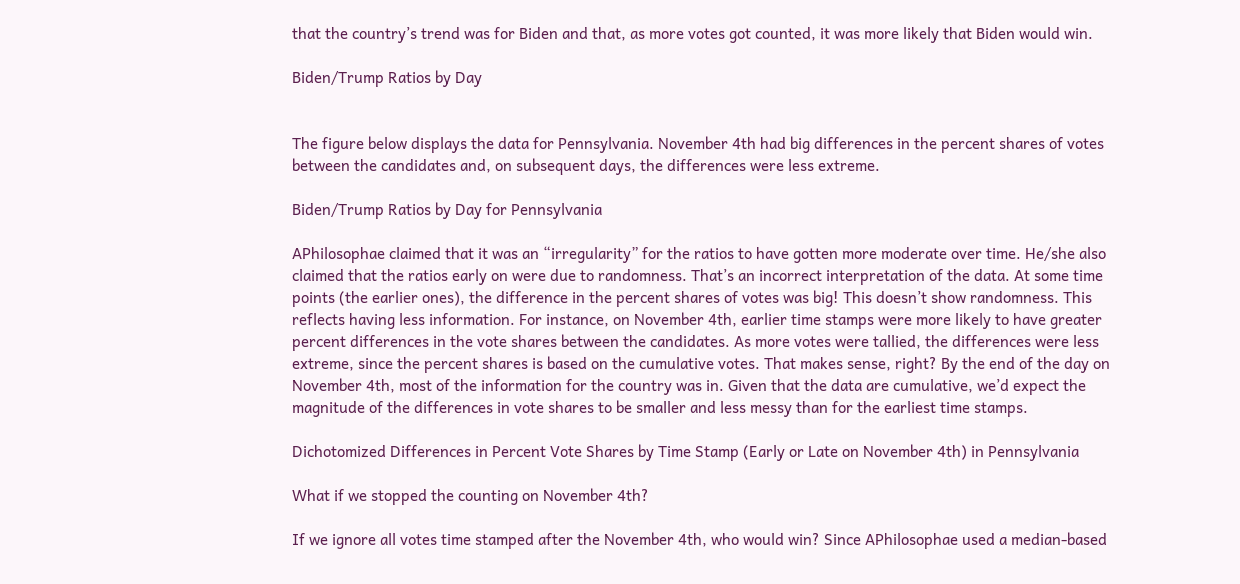that the country’s trend was for Biden and that, as more votes got counted, it was more likely that Biden would win.

Biden/Trump Ratios by Day


The figure below displays the data for Pennsylvania. November 4th had big differences in the percent shares of votes between the candidates and, on subsequent days, the differences were less extreme.

Biden/Trump Ratios by Day for Pennsylvania

APhilosophae claimed that it was an “irregularity” for the ratios to have gotten more moderate over time. He/she also claimed that the ratios early on were due to randomness. That’s an incorrect interpretation of the data. At some time points (the earlier ones), the difference in the percent shares of votes was big! This doesn’t show randomness. This reflects having less information. For instance, on November 4th, earlier time stamps were more likely to have greater percent differences in the vote shares between the candidates. As more votes were tallied, the differences were less extreme, since the percent shares is based on the cumulative votes. That makes sense, right? By the end of the day on November 4th, most of the information for the country was in. Given that the data are cumulative, we’d expect the magnitude of the differences in vote shares to be smaller and less messy than for the earliest time stamps.

Dichotomized Differences in Percent Vote Shares by Time Stamp (Early or Late on November 4th) in Pennsylvania

What if we stopped the counting on November 4th?

If we ignore all votes time stamped after the November 4th, who would win? Since APhilosophae used a median-based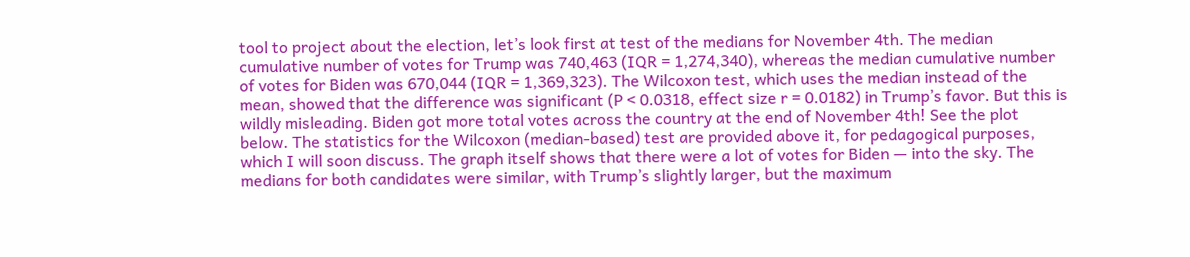tool to project about the election, let’s look first at test of the medians for November 4th. The median cumulative number of votes for Trump was 740,463 (IQR = 1,274,340), whereas the median cumulative number of votes for Biden was 670,044 (IQR = 1,369,323). The Wilcoxon test, which uses the median instead of the mean, showed that the difference was significant (P < 0.0318, effect size r = 0.0182) in Trump’s favor. But this is wildly misleading. Biden got more total votes across the country at the end of November 4th! See the plot below. The statistics for the Wilcoxon (median-based) test are provided above it, for pedagogical purposes, which I will soon discuss. The graph itself shows that there were a lot of votes for Biden — into the sky. The medians for both candidates were similar, with Trump’s slightly larger, but the maximum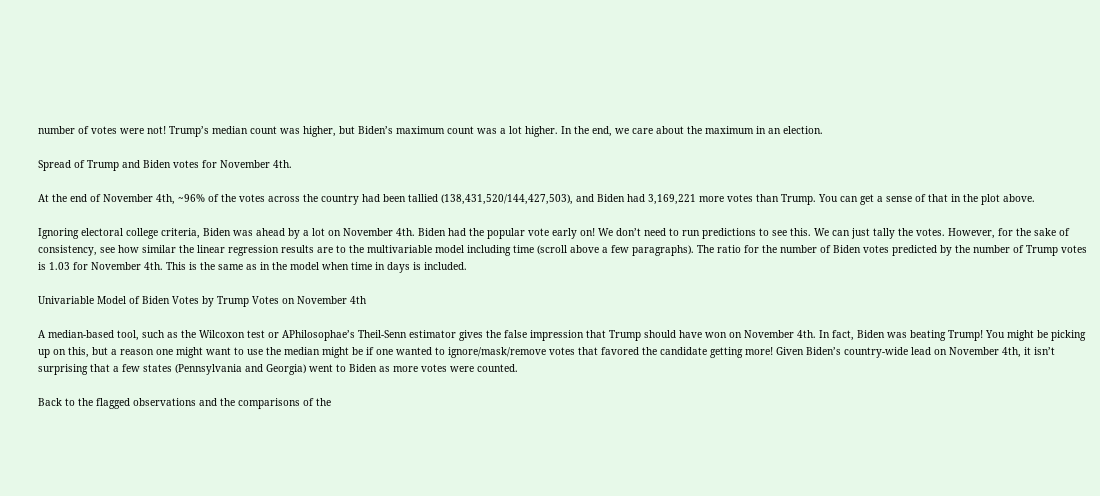number of votes were not! Trump’s median count was higher, but Biden’s maximum count was a lot higher. In the end, we care about the maximum in an election.

Spread of Trump and Biden votes for November 4th.

At the end of November 4th, ~96% of the votes across the country had been tallied (138,431,520/144,427,503), and Biden had 3,169,221 more votes than Trump. You can get a sense of that in the plot above.

Ignoring electoral college criteria, Biden was ahead by a lot on November 4th. Biden had the popular vote early on! We don’t need to run predictions to see this. We can just tally the votes. However, for the sake of consistency, see how similar the linear regression results are to the multivariable model including time (scroll above a few paragraphs). The ratio for the number of Biden votes predicted by the number of Trump votes is 1.03 for November 4th. This is the same as in the model when time in days is included.

Univariable Model of Biden Votes by Trump Votes on November 4th

A median-based tool, such as the Wilcoxon test or APhilosophae’s Theil-Senn estimator gives the false impression that Trump should have won on November 4th. In fact, Biden was beating Trump! You might be picking up on this, but a reason one might want to use the median might be if one wanted to ignore/mask/remove votes that favored the candidate getting more! Given Biden’s country-wide lead on November 4th, it isn’t surprising that a few states (Pennsylvania and Georgia) went to Biden as more votes were counted.

Back to the flagged observations and the comparisons of the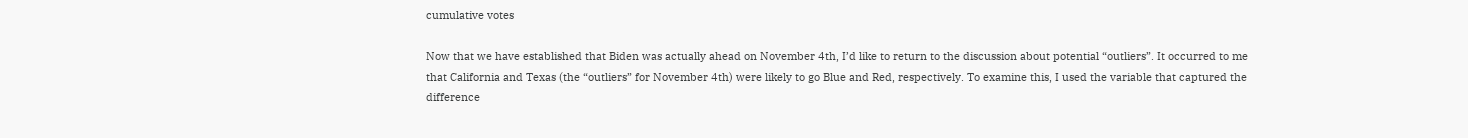cumulative votes

Now that we have established that Biden was actually ahead on November 4th, I’d like to return to the discussion about potential “outliers”. It occurred to me that California and Texas (the “outliers” for November 4th) were likely to go Blue and Red, respectively. To examine this, I used the variable that captured the difference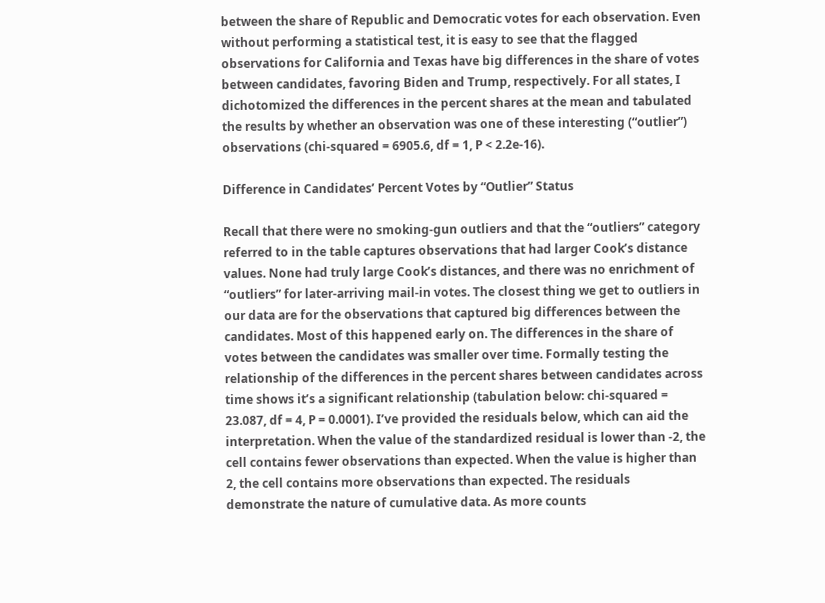between the share of Republic and Democratic votes for each observation. Even without performing a statistical test, it is easy to see that the flagged observations for California and Texas have big differences in the share of votes between candidates, favoring Biden and Trump, respectively. For all states, I dichotomized the differences in the percent shares at the mean and tabulated the results by whether an observation was one of these interesting (“outlier”) observations (chi-squared = 6905.6, df = 1, P < 2.2e-16).

Difference in Candidates’ Percent Votes by “Outlier” Status

Recall that there were no smoking-gun outliers and that the “outliers” category referred to in the table captures observations that had larger Cook’s distance values. None had truly large Cook’s distances, and there was no enrichment of “outliers” for later-arriving mail-in votes. The closest thing we get to outliers in our data are for the observations that captured big differences between the candidates. Most of this happened early on. The differences in the share of votes between the candidates was smaller over time. Formally testing the relationship of the differences in the percent shares between candidates across time shows it’s a significant relationship (tabulation below: chi-squared = 23.087, df = 4, P = 0.0001). I’ve provided the residuals below, which can aid the interpretation. When the value of the standardized residual is lower than -2, the cell contains fewer observations than expected. When the value is higher than 2, the cell contains more observations than expected. The residuals demonstrate the nature of cumulative data. As more counts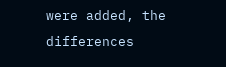were added, the differences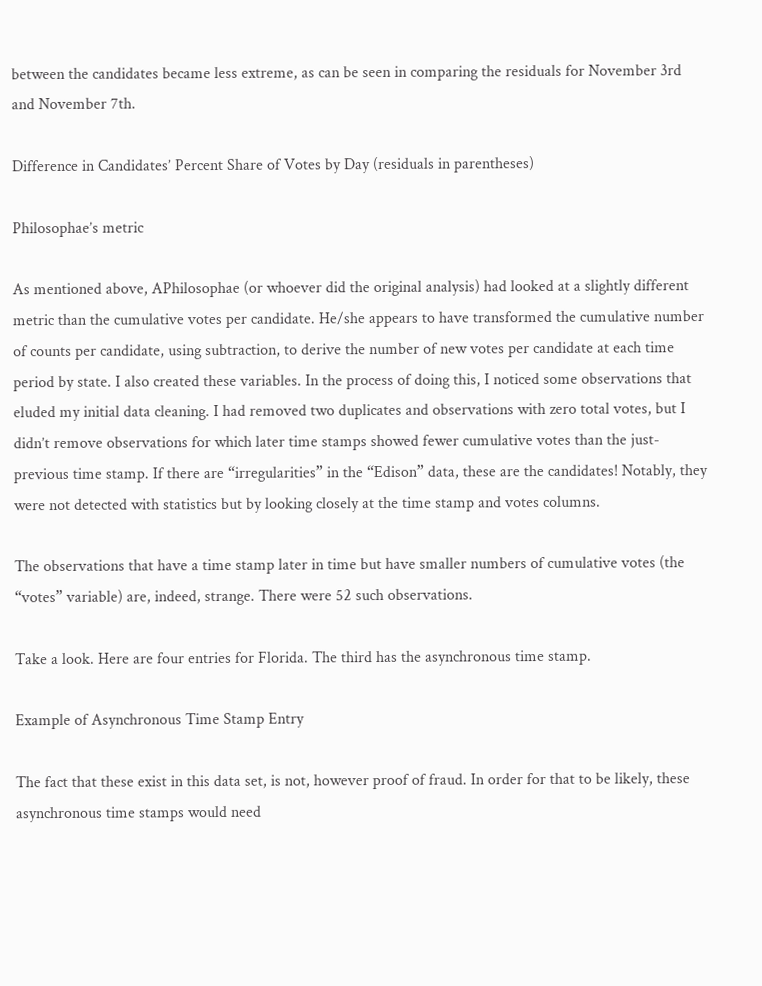between the candidates became less extreme, as can be seen in comparing the residuals for November 3rd and November 7th.

Difference in Candidates’ Percent Share of Votes by Day (residuals in parentheses)

Philosophae’s metric

As mentioned above, APhilosophae (or whoever did the original analysis) had looked at a slightly different metric than the cumulative votes per candidate. He/she appears to have transformed the cumulative number of counts per candidate, using subtraction, to derive the number of new votes per candidate at each time period by state. I also created these variables. In the process of doing this, I noticed some observations that eluded my initial data cleaning. I had removed two duplicates and observations with zero total votes, but I didn’t remove observations for which later time stamps showed fewer cumulative votes than the just-previous time stamp. If there are “irregularities” in the “Edison” data, these are the candidates! Notably, they were not detected with statistics but by looking closely at the time stamp and votes columns.

The observations that have a time stamp later in time but have smaller numbers of cumulative votes (the “votes” variable) are, indeed, strange. There were 52 such observations.

Take a look. Here are four entries for Florida. The third has the asynchronous time stamp.

Example of Asynchronous Time Stamp Entry

The fact that these exist in this data set, is not, however proof of fraud. In order for that to be likely, these asynchronous time stamps would need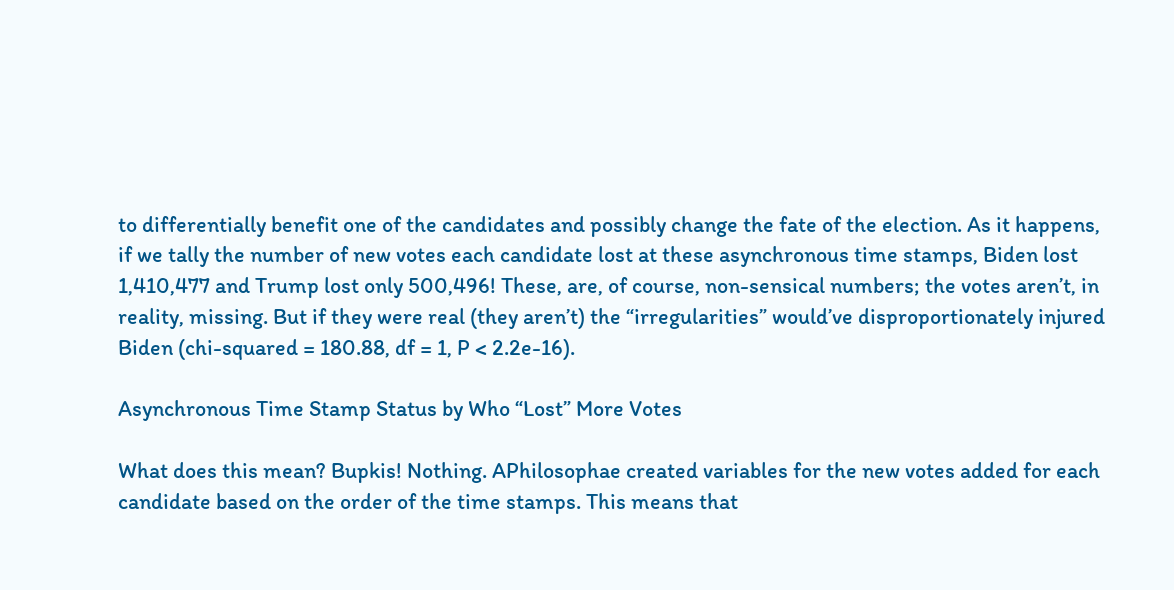to differentially benefit one of the candidates and possibly change the fate of the election. As it happens, if we tally the number of new votes each candidate lost at these asynchronous time stamps, Biden lost 1,410,477 and Trump lost only 500,496! These, are, of course, non-sensical numbers; the votes aren’t, in reality, missing. But if they were real (they aren’t) the “irregularities” would’ve disproportionately injured Biden (chi-squared = 180.88, df = 1, P < 2.2e-16).

Asynchronous Time Stamp Status by Who “Lost” More Votes

What does this mean? Bupkis! Nothing. APhilosophae created variables for the new votes added for each candidate based on the order of the time stamps. This means that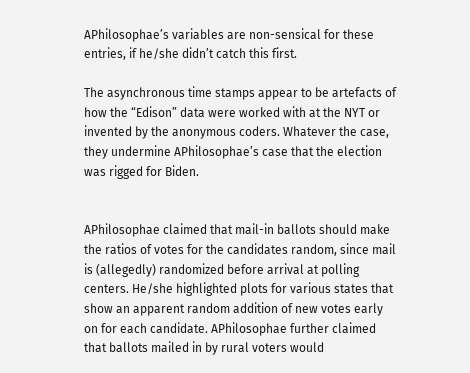APhilosophae’s variables are non-sensical for these entries, if he/she didn’t catch this first.

The asynchronous time stamps appear to be artefacts of how the “Edison” data were worked with at the NYT or invented by the anonymous coders. Whatever the case, they undermine APhilosophae’s case that the election was rigged for Biden.


APhilosophae claimed that mail-in ballots should make the ratios of votes for the candidates random, since mail is (allegedly) randomized before arrival at polling centers. He/she highlighted plots for various states that show an apparent random addition of new votes early on for each candidate. APhilosophae further claimed that ballots mailed in by rural voters would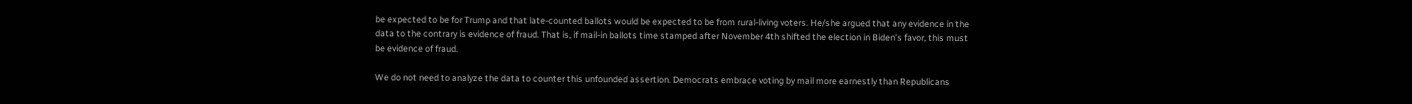be expected to be for Trump and that late-counted ballots would be expected to be from rural-living voters. He/she argued that any evidence in the data to the contrary is evidence of fraud. That is, if mail-in ballots time stamped after November 4th shifted the election in Biden’s favor, this must be evidence of fraud.

We do not need to analyze the data to counter this unfounded assertion. Democrats embrace voting by mail more earnestly than Republicans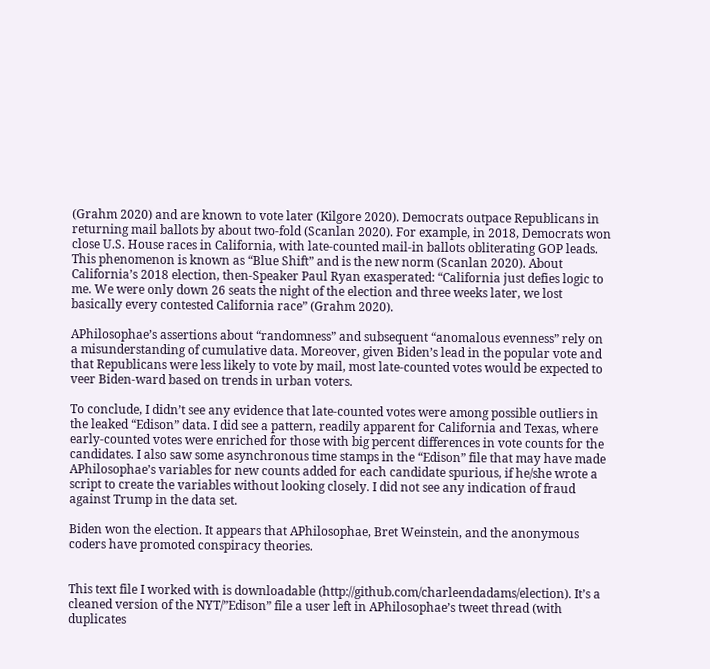(Grahm 2020) and are known to vote later (Kilgore 2020). Democrats outpace Republicans in returning mail ballots by about two-fold (Scanlan 2020). For example, in 2018, Democrats won close U.S. House races in California, with late-counted mail-in ballots obliterating GOP leads. This phenomenon is known as “Blue Shift” and is the new norm (Scanlan 2020). About California’s 2018 election, then-Speaker Paul Ryan exasperated: “California just defies logic to me. We were only down 26 seats the night of the election and three weeks later, we lost basically every contested California race” (Grahm 2020).

APhilosophae’s assertions about “randomness” and subsequent “anomalous evenness” rely on a misunderstanding of cumulative data. Moreover, given Biden’s lead in the popular vote and that Republicans were less likely to vote by mail, most late-counted votes would be expected to veer Biden-ward based on trends in urban voters.

To conclude, I didn’t see any evidence that late-counted votes were among possible outliers in the leaked “Edison” data. I did see a pattern, readily apparent for California and Texas, where early-counted votes were enriched for those with big percent differences in vote counts for the candidates. I also saw some asynchronous time stamps in the “Edison” file that may have made APhilosophae’s variables for new counts added for each candidate spurious, if he/she wrote a script to create the variables without looking closely. I did not see any indication of fraud against Trump in the data set.

Biden won the election. It appears that APhilosophae, Bret Weinstein, and the anonymous coders have promoted conspiracy theories.


This text file I worked with is downloadable (http://github.com/charleendadams/election). It’s a cleaned version of the NYT/”Edison” file a user left in APhilosophae’s tweet thread (with duplicates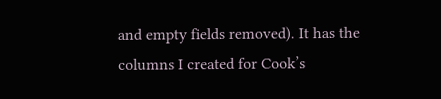and empty fields removed). It has the columns I created for Cook’s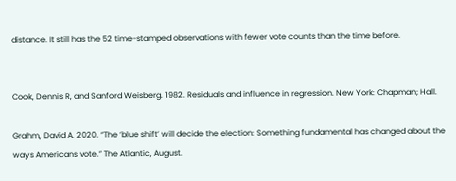distance. It still has the 52 time-stamped observations with fewer vote counts than the time before.


Cook, Dennis R, and Sanford Weisberg. 1982. Residuals and influence in regression. New York: Chapman; Hall.

Grahm, David A. 2020. “The ‘blue shift’ will decide the election: Something fundamental has changed about the ways Americans vote.” The Atlantic, August.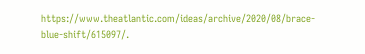https://www.theatlantic.com/ideas/archive/2020/08/brace-blue-shift/615097/.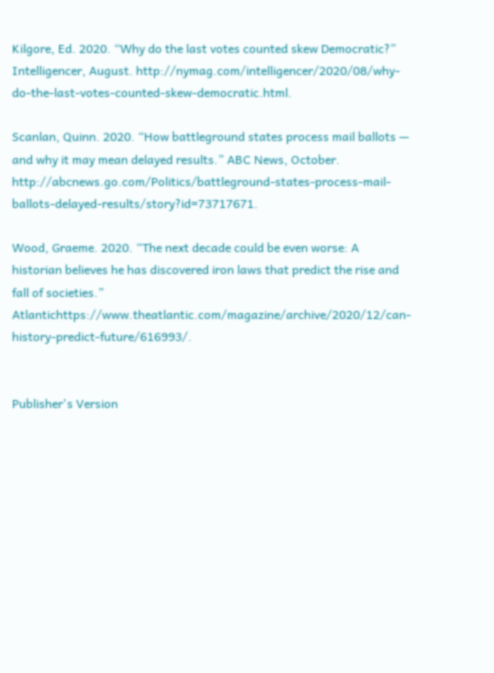Kilgore, Ed. 2020. “Why do the last votes counted skew Democratic?” Intelligencer, August. http://nymag.com/intelligencer/2020/08/why-do-the-last-votes-counted-skew-democratic.html.

Scanlan, Quinn. 2020. “How battleground states process mail ballots — and why it may mean delayed results.” ABC News, October. http://abcnews.go.com/Politics/battleground-states-process-mail-ballots-delayed-results/story?id=73717671.

Wood, Graeme. 2020. “The next decade could be even worse: A historian believes he has discovered iron laws that predict the rise and fall of societies.” Atlantichttps://www.theatlantic.com/magazine/archive/2020/12/can-history-predict-future/616993/.


Publisher's Version